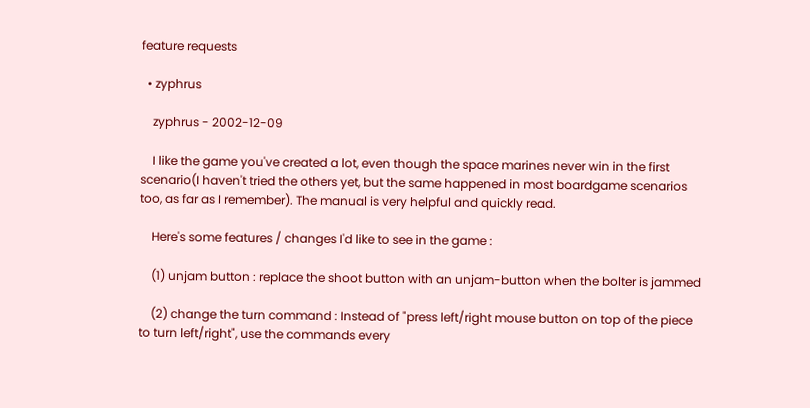feature requests

  • zyphrus

    zyphrus - 2002-12-09

    I like the game you've created a lot, even though the space marines never win in the first scenario(I haven't tried the others yet, but the same happened in most boardgame scenarios too, as far as I remember). The manual is very helpful and quickly read.

    Here's some features / changes I'd like to see in the game :

    (1) unjam button : replace the shoot button with an unjam-button when the bolter is jammed

    (2) change the turn command : Instead of "press left/right mouse button on top of the piece to turn left/right", use the commands every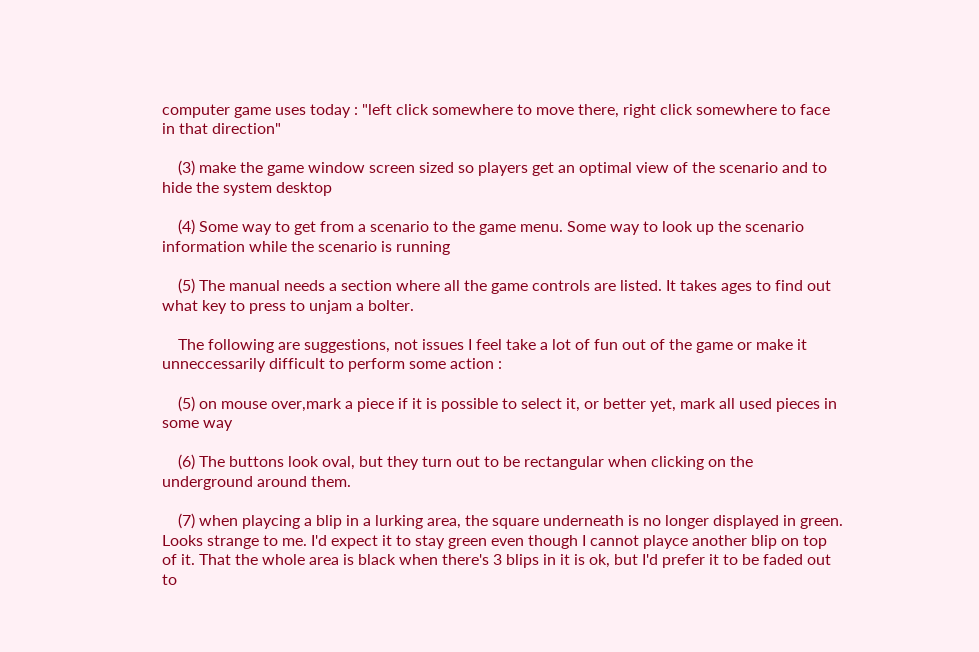computer game uses today : "left click somewhere to move there, right click somewhere to face in that direction"

    (3) make the game window screen sized so players get an optimal view of the scenario and to hide the system desktop

    (4) Some way to get from a scenario to the game menu. Some way to look up the scenario information while the scenario is running

    (5) The manual needs a section where all the game controls are listed. It takes ages to find out what key to press to unjam a bolter.

    The following are suggestions, not issues I feel take a lot of fun out of the game or make it unneccessarily difficult to perform some action :

    (5) on mouse over,mark a piece if it is possible to select it, or better yet, mark all used pieces in some way

    (6) The buttons look oval, but they turn out to be rectangular when clicking on the underground around them.

    (7) when playcing a blip in a lurking area, the square underneath is no longer displayed in green. Looks strange to me. I'd expect it to stay green even though I cannot playce another blip on top of it. That the whole area is black when there's 3 blips in it is ok, but I'd prefer it to be faded out to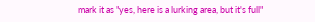mark it as "yes, here is a lurking area, but it's full"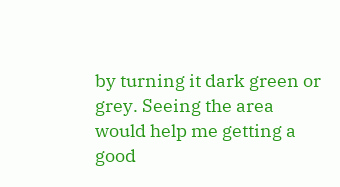by turning it dark green or grey. Seeing the area would help me getting a good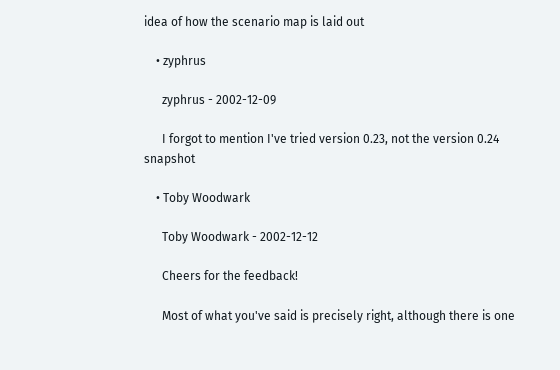idea of how the scenario map is laid out

    • zyphrus

      zyphrus - 2002-12-09

      I forgot to mention I've tried version 0.23, not the version 0.24 snapshot

    • Toby Woodwark

      Toby Woodwark - 2002-12-12

      Cheers for the feedback!

      Most of what you've said is precisely right, although there is one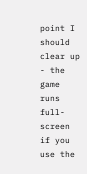point I should clear up - the game runs full-screen if you use the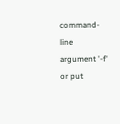command-line argument '-f' or put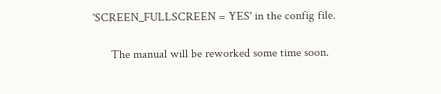'SCREEN_FULLSCREEN = YES' in the config file.

      The manual will be reworked some time soon.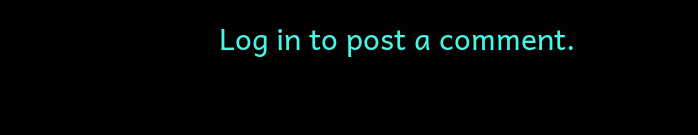Log in to post a comment.